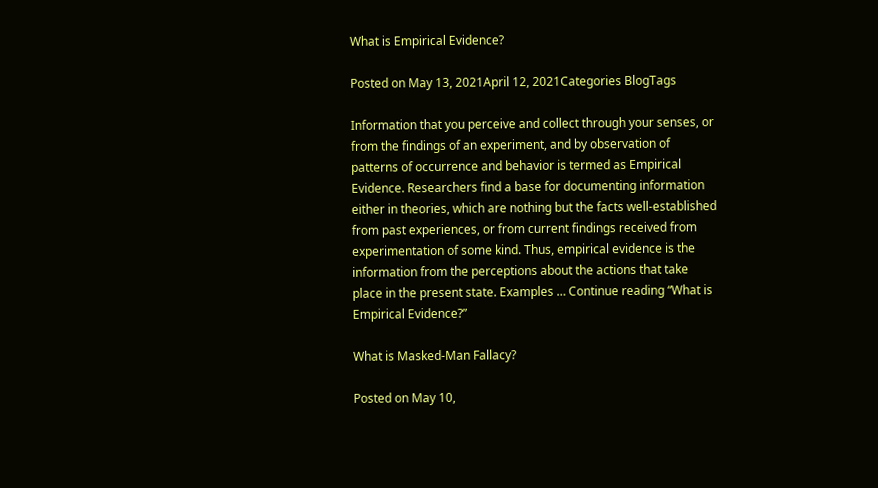What is Empirical Evidence?

Posted on May 13, 2021April 12, 2021Categories BlogTags

Information that you perceive and collect through your senses, or from the findings of an experiment, and by observation of patterns of occurrence and behavior is termed as Empirical Evidence. Researchers find a base for documenting information either in theories, which are nothing but the facts well-established from past experiences, or from current findings received from experimentation of some kind. Thus, empirical evidence is the information from the perceptions about the actions that take place in the present state. Examples … Continue reading “What is Empirical Evidence?”

What is Masked-Man Fallacy?

Posted on May 10,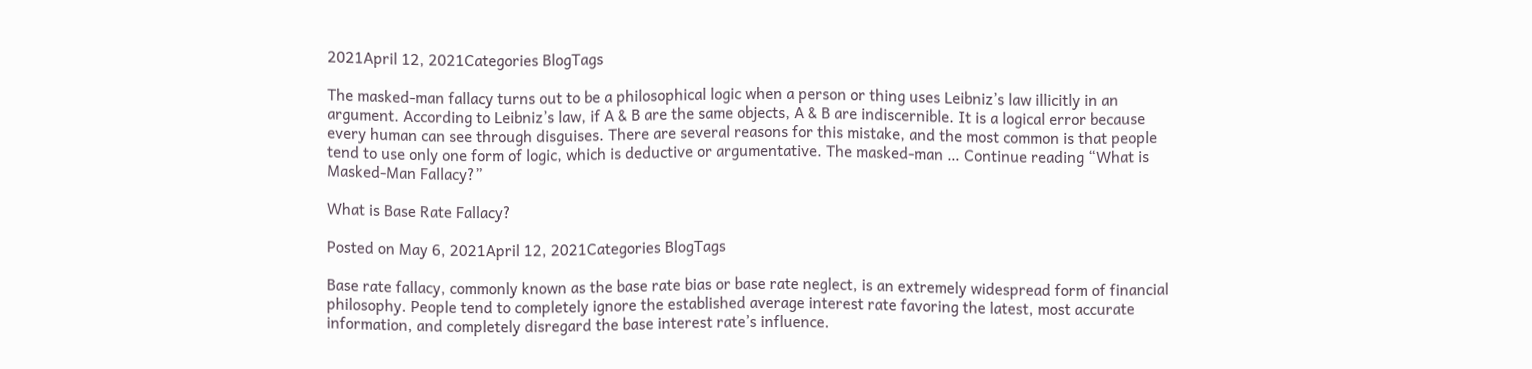2021April 12, 2021Categories BlogTags

The masked-man fallacy turns out to be a philosophical logic when a person or thing uses Leibniz’s law illicitly in an argument. According to Leibniz’s law, if A & B are the same objects, A & B are indiscernible. It is a logical error because every human can see through disguises. There are several reasons for this mistake, and the most common is that people tend to use only one form of logic, which is deductive or argumentative. The masked-man … Continue reading “What is Masked-Man Fallacy?”

What is Base Rate Fallacy?

Posted on May 6, 2021April 12, 2021Categories BlogTags

Base rate fallacy, commonly known as the base rate bias or base rate neglect, is an extremely widespread form of financial philosophy. People tend to completely ignore the established average interest rate favoring the latest, most accurate information, and completely disregard the base interest rate’s influence.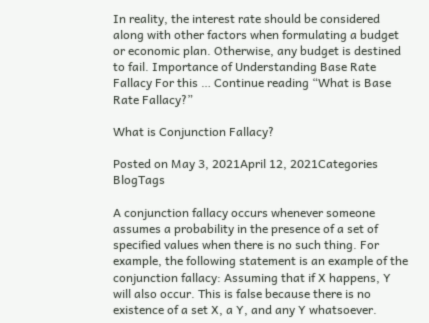In reality, the interest rate should be considered along with other factors when formulating a budget or economic plan. Otherwise, any budget is destined to fail. Importance of Understanding Base Rate Fallacy For this … Continue reading “What is Base Rate Fallacy?”

What is Conjunction Fallacy?

Posted on May 3, 2021April 12, 2021Categories BlogTags

A conjunction fallacy occurs whenever someone assumes a probability in the presence of a set of specified values when there is no such thing. For example, the following statement is an example of the conjunction fallacy: Assuming that if X happens, Y will also occur. This is false because there is no existence of a set X, a Y, and any Y whatsoever.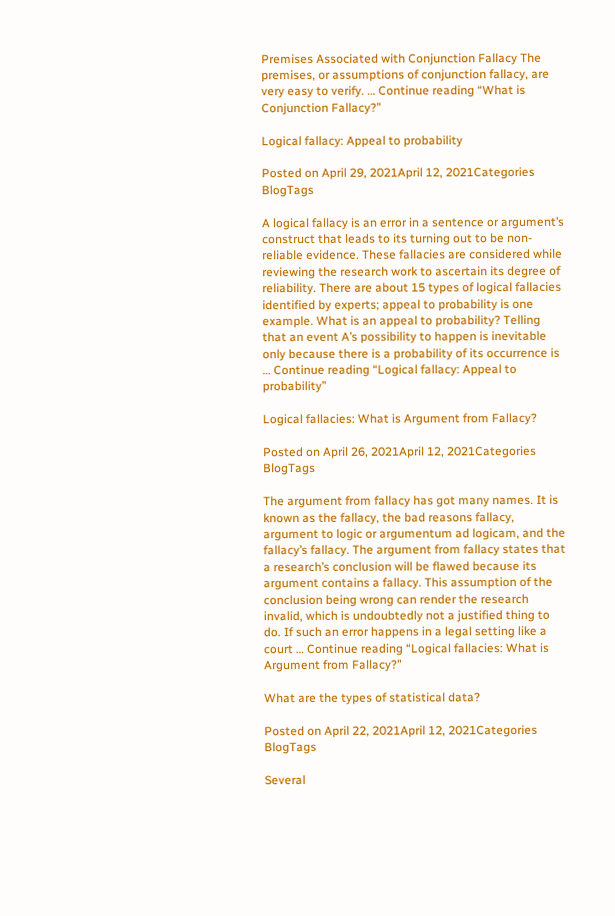Premises Associated with Conjunction Fallacy The premises, or assumptions of conjunction fallacy, are very easy to verify. … Continue reading “What is Conjunction Fallacy?”

Logical fallacy: Appeal to probability

Posted on April 29, 2021April 12, 2021Categories BlogTags

A logical fallacy is an error in a sentence or argument’s construct that leads to its turning out to be non-reliable evidence. These fallacies are considered while reviewing the research work to ascertain its degree of reliability. There are about 15 types of logical fallacies identified by experts; appeal to probability is one example. What is an appeal to probability? Telling that an event A’s possibility to happen is inevitable only because there is a probability of its occurrence is … Continue reading “Logical fallacy: Appeal to probability”

Logical fallacies: What is Argument from Fallacy?

Posted on April 26, 2021April 12, 2021Categories BlogTags

The argument from fallacy has got many names. It is known as the fallacy, the bad reasons fallacy, argument to logic or argumentum ad logicam, and the fallacy’s fallacy. The argument from fallacy states that a research’s conclusion will be flawed because its argument contains a fallacy. This assumption of the conclusion being wrong can render the research invalid, which is undoubtedly not a justified thing to do. If such an error happens in a legal setting like a court … Continue reading “Logical fallacies: What is Argument from Fallacy?”

What are the types of statistical data?

Posted on April 22, 2021April 12, 2021Categories BlogTags

Several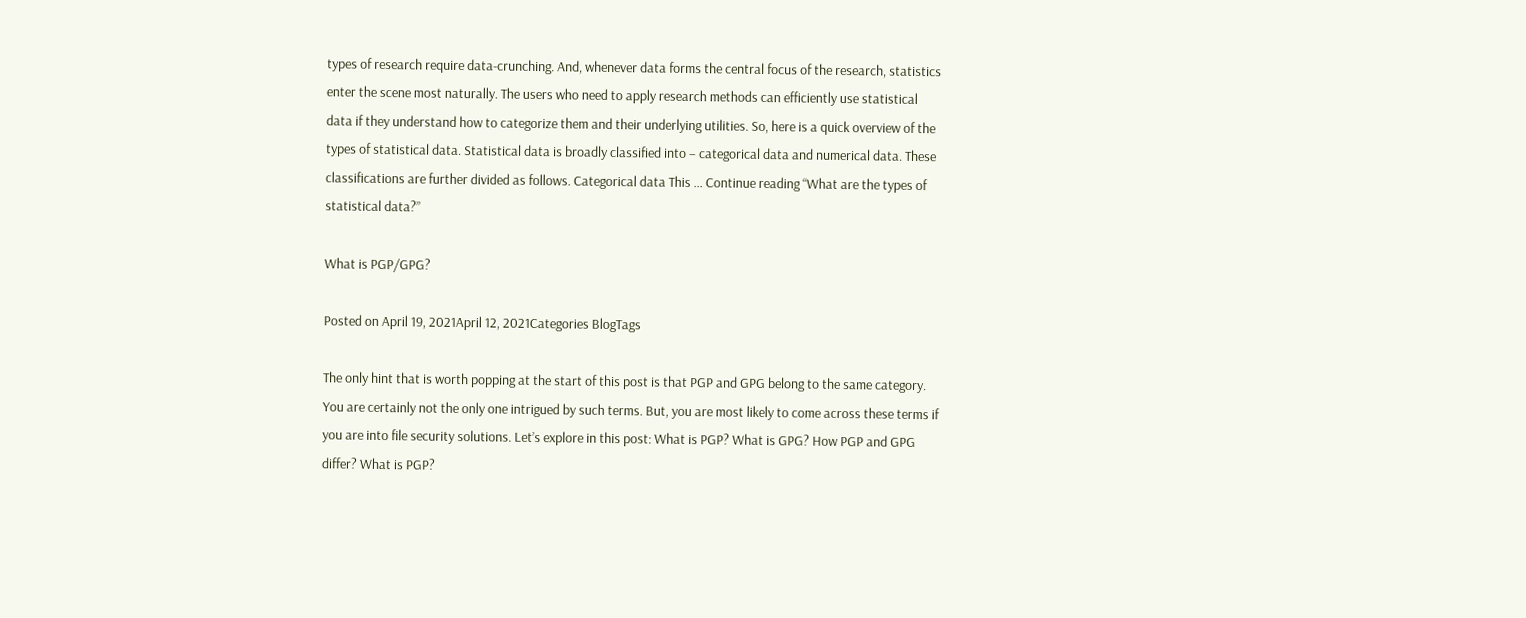types of research require data-crunching. And, whenever data forms the central focus of the research, statistics enter the scene most naturally. The users who need to apply research methods can efficiently use statistical data if they understand how to categorize them and their underlying utilities. So, here is a quick overview of the types of statistical data. Statistical data is broadly classified into – categorical data and numerical data. These classifications are further divided as follows. Categorical data This … Continue reading “What are the types of statistical data?”

What is PGP/GPG?

Posted on April 19, 2021April 12, 2021Categories BlogTags

The only hint that is worth popping at the start of this post is that PGP and GPG belong to the same category. You are certainly not the only one intrigued by such terms. But, you are most likely to come across these terms if you are into file security solutions. Let’s explore in this post: What is PGP? What is GPG? How PGP and GPG differ? What is PGP?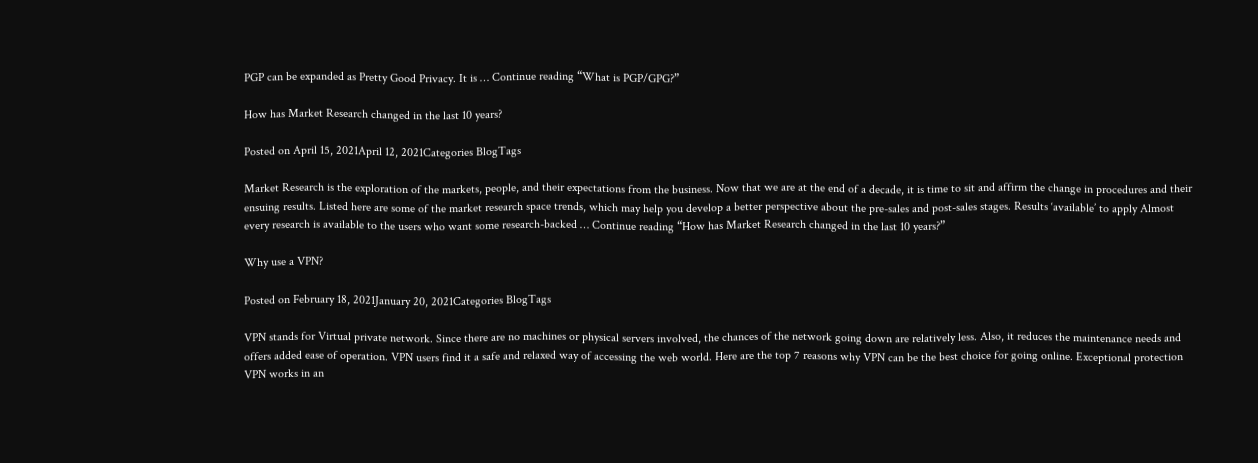PGP can be expanded as Pretty Good Privacy. It is … Continue reading “What is PGP/GPG?”

How has Market Research changed in the last 10 years?

Posted on April 15, 2021April 12, 2021Categories BlogTags

Market Research is the exploration of the markets, people, and their expectations from the business. Now that we are at the end of a decade, it is time to sit and affirm the change in procedures and their ensuing results. Listed here are some of the market research space trends, which may help you develop a better perspective about the pre-sales and post-sales stages. Results ‘available’ to apply Almost every research is available to the users who want some research-backed … Continue reading “How has Market Research changed in the last 10 years?”

Why use a VPN?

Posted on February 18, 2021January 20, 2021Categories BlogTags

VPN stands for Virtual private network. Since there are no machines or physical servers involved, the chances of the network going down are relatively less. Also, it reduces the maintenance needs and offers added ease of operation. VPN users find it a safe and relaxed way of accessing the web world. Here are the top 7 reasons why VPN can be the best choice for going online. Exceptional protection VPN works in an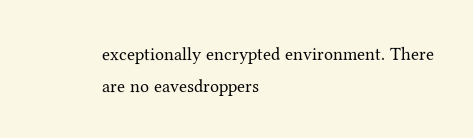exceptionally encrypted environment. There are no eavesdroppers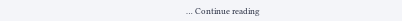… Continue reading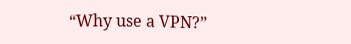“Why use a VPN?”